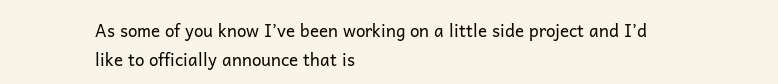As some of you know I’ve been working on a little side project and I’d like to officially announce that is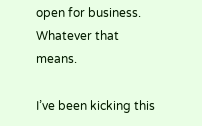open for business. Whatever that means.

I’ve been kicking this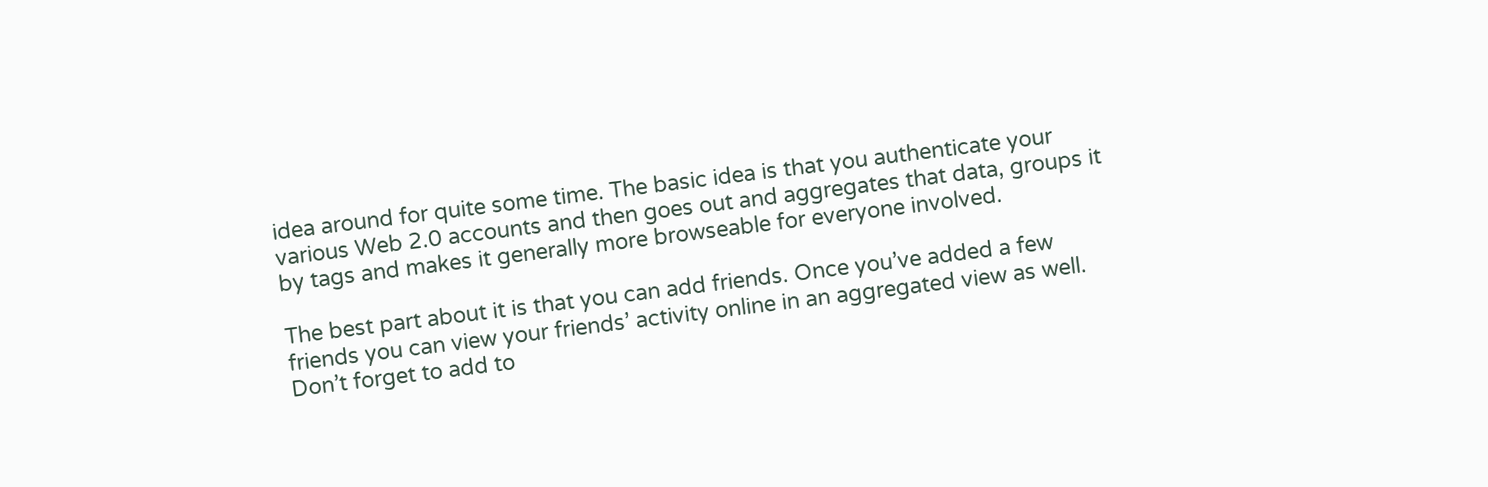idea around for quite some time. The basic idea is that you authenticate your various Web 2.0 accounts and then goes out and aggregates that data, groups it by tags and makes it generally more browseable for everyone involved.

The best part about it is that you can add friends. Once you’ve added a few friends you can view your friends’ activity online in an aggregated view as well. Don’t forget to add to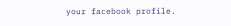your facebook profile.